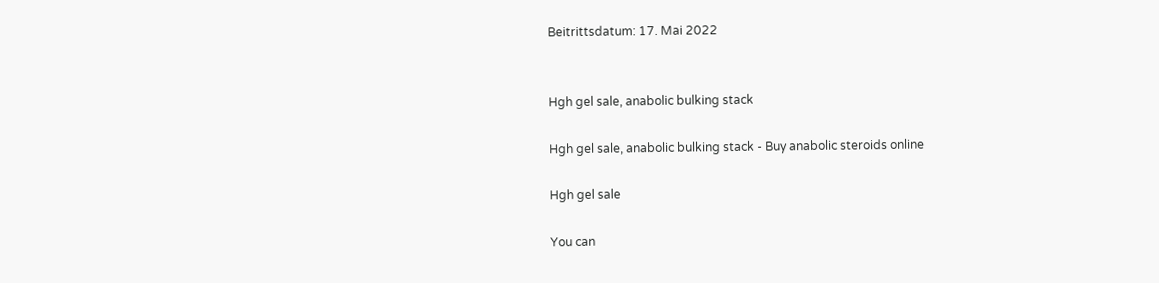Beitrittsdatum: 17. Mai 2022


Hgh gel sale, anabolic bulking stack

Hgh gel sale, anabolic bulking stack - Buy anabolic steroids online

Hgh gel sale

You can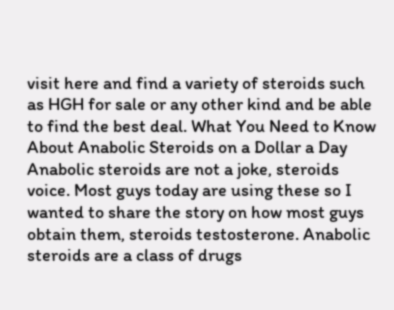visit here and find a variety of steroids such as HGH for sale or any other kind and be able to find the best deal. What You Need to Know About Anabolic Steroids on a Dollar a Day Anabolic steroids are not a joke, steroids voice. Most guys today are using these so I wanted to share the story on how most guys obtain them, steroids testosterone. Anabolic steroids are a class of drugs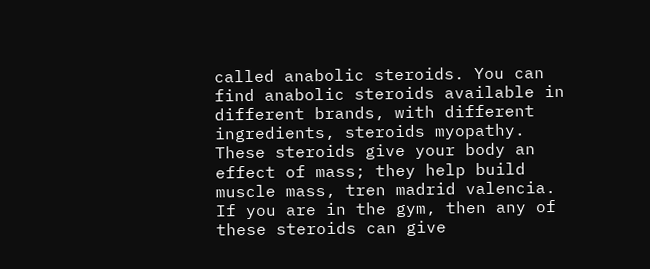called anabolic steroids. You can find anabolic steroids available in different brands, with different ingredients, steroids myopathy. These steroids give your body an effect of mass; they help build muscle mass, tren madrid valencia. If you are in the gym, then any of these steroids can give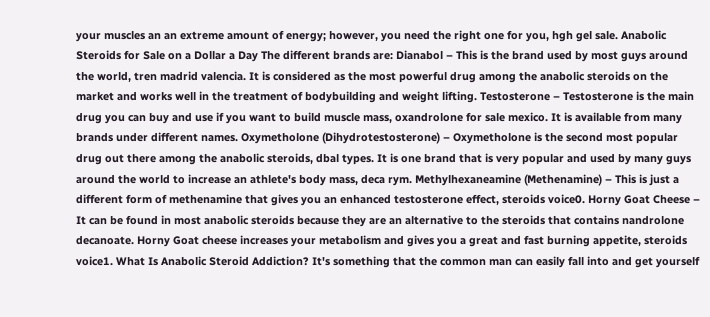your muscles an an extreme amount of energy; however, you need the right one for you, hgh gel sale. Anabolic Steroids for Sale on a Dollar a Day The different brands are: Dianabol – This is the brand used by most guys around the world, tren madrid valencia. It is considered as the most powerful drug among the anabolic steroids on the market and works well in the treatment of bodybuilding and weight lifting. Testosterone – Testosterone is the main drug you can buy and use if you want to build muscle mass, oxandrolone for sale mexico. It is available from many brands under different names. Oxymetholone (Dihydrotestosterone) – Oxymetholone is the second most popular drug out there among the anabolic steroids, dbal types. It is one brand that is very popular and used by many guys around the world to increase an athlete's body mass, deca rym. Methylhexaneamine (Methenamine) – This is just a different form of methenamine that gives you an enhanced testosterone effect, steroids voice0. Horny Goat Cheese – It can be found in most anabolic steroids because they are an alternative to the steroids that contains nandrolone decanoate. Horny Goat cheese increases your metabolism and gives you a great and fast burning appetite, steroids voice1. What Is Anabolic Steroid Addiction? It's something that the common man can easily fall into and get yourself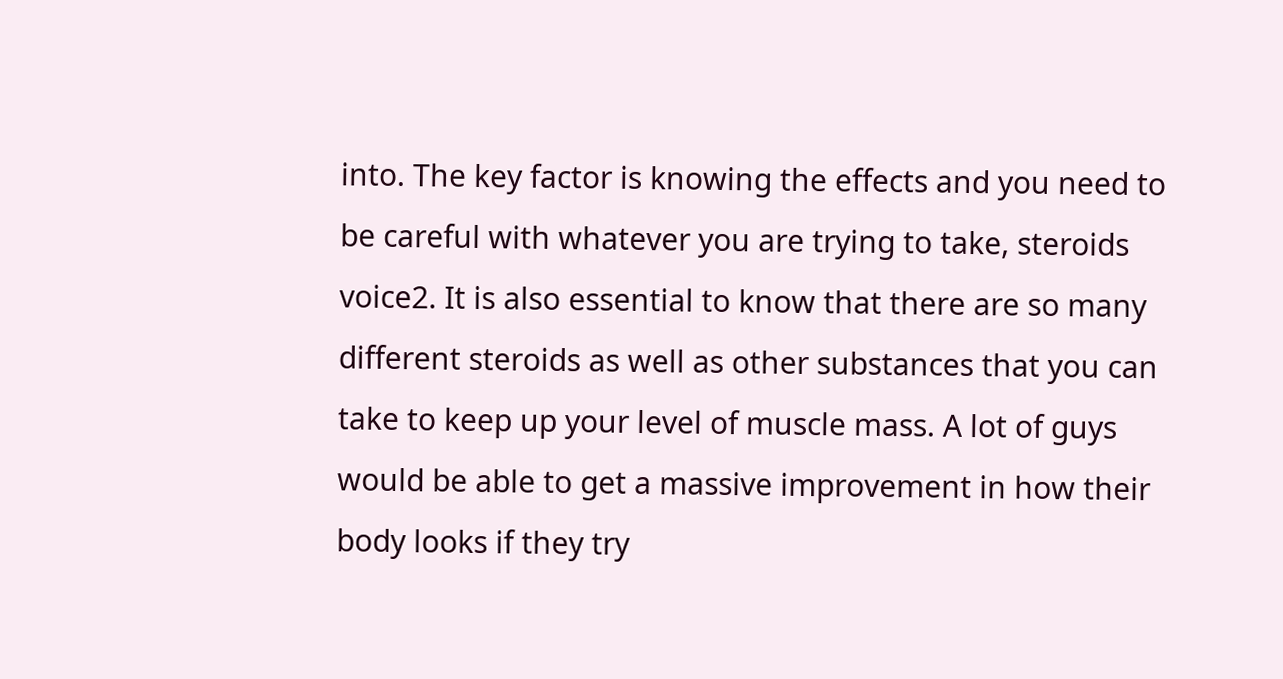into. The key factor is knowing the effects and you need to be careful with whatever you are trying to take, steroids voice2. It is also essential to know that there are so many different steroids as well as other substances that you can take to keep up your level of muscle mass. A lot of guys would be able to get a massive improvement in how their body looks if they try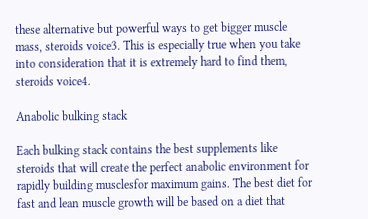these alternative but powerful ways to get bigger muscle mass, steroids voice3. This is especially true when you take into consideration that it is extremely hard to find them, steroids voice4.

Anabolic bulking stack

Each bulking stack contains the best supplements like steroids that will create the perfect anabolic environment for rapidly building musclesfor maximum gains. The best diet for fast and lean muscle growth will be based on a diet that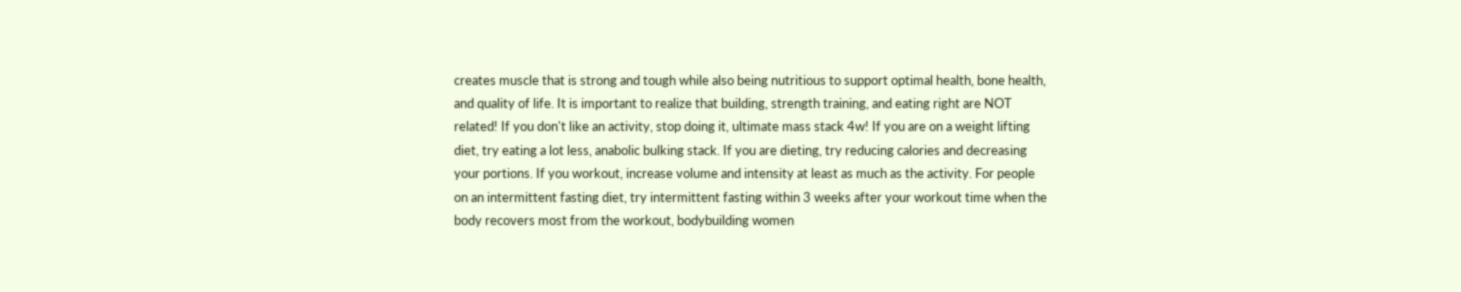creates muscle that is strong and tough while also being nutritious to support optimal health, bone health, and quality of life. It is important to realize that building, strength training, and eating right are NOT related! If you don't like an activity, stop doing it, ultimate mass stack 4w! If you are on a weight lifting diet, try eating a lot less, anabolic bulking stack. If you are dieting, try reducing calories and decreasing your portions. If you workout, increase volume and intensity at least as much as the activity. For people on an intermittent fasting diet, try intermittent fasting within 3 weeks after your workout time when the body recovers most from the workout, bodybuilding women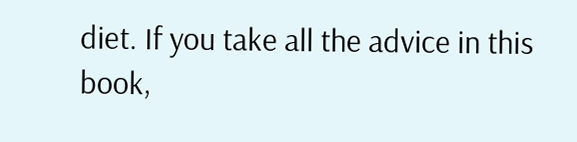diet. If you take all the advice in this book,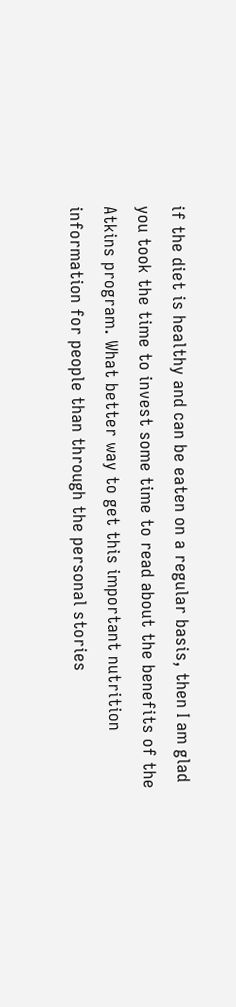if the diet is healthy and can be eaten on a regular basis, then I am glad you took the time to invest some time to read about the benefits of the Atkins program. What better way to get this important nutrition information for people than through the personal stories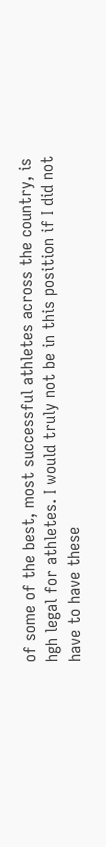of some of the best, most successful athletes across the country, is hgh legal for athletes. I would truly not be in this position if I did not have to have these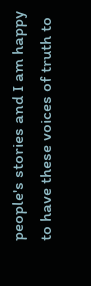people's stories and I am happy to have these voices of truth to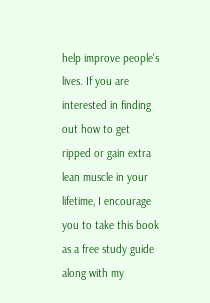help improve people's lives. If you are interested in finding out how to get ripped or gain extra lean muscle in your lifetime, I encourage you to take this book as a free study guide along with my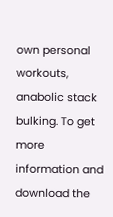own personal workouts, anabolic stack bulking. To get more information and download the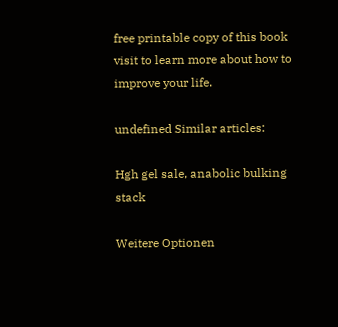free printable copy of this book visit to learn more about how to improve your life.

undefined Similar articles:

Hgh gel sale, anabolic bulking stack

Weitere Optionen